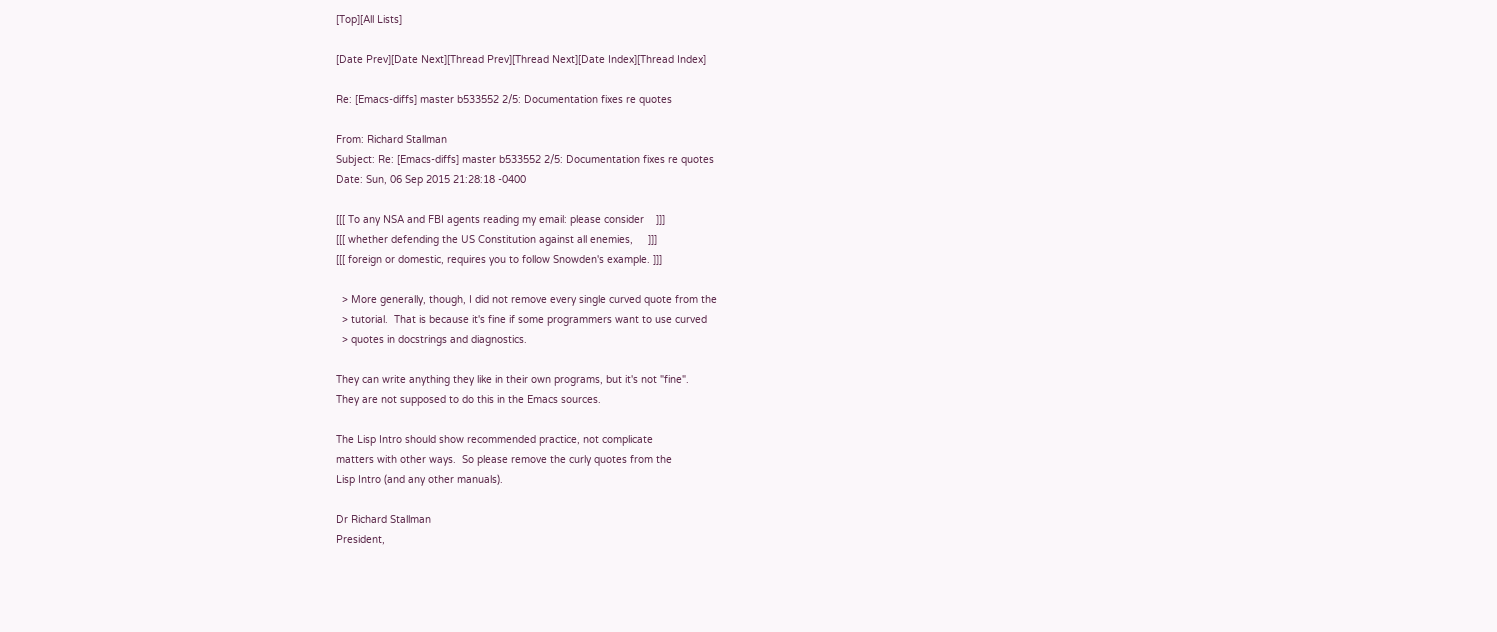[Top][All Lists]

[Date Prev][Date Next][Thread Prev][Thread Next][Date Index][Thread Index]

Re: [Emacs-diffs] master b533552 2/5: Documentation fixes re quotes

From: Richard Stallman
Subject: Re: [Emacs-diffs] master b533552 2/5: Documentation fixes re quotes
Date: Sun, 06 Sep 2015 21:28:18 -0400

[[[ To any NSA and FBI agents reading my email: please consider    ]]]
[[[ whether defending the US Constitution against all enemies,     ]]]
[[[ foreign or domestic, requires you to follow Snowden's example. ]]]

  > More generally, though, I did not remove every single curved quote from the
  > tutorial.  That is because it's fine if some programmers want to use curved
  > quotes in docstrings and diagnostics.

They can write anything they like in their own programs, but it's not "fine".
They are not supposed to do this in the Emacs sources.

The Lisp Intro should show recommended practice, not complicate
matters with other ways.  So please remove the curly quotes from the
Lisp Intro (and any other manuals).

Dr Richard Stallman
President,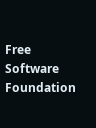Free Software Foundation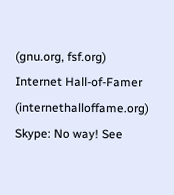(gnu.org, fsf.org)
Internet Hall-of-Famer (internethalloffame.org)
Skype: No way! See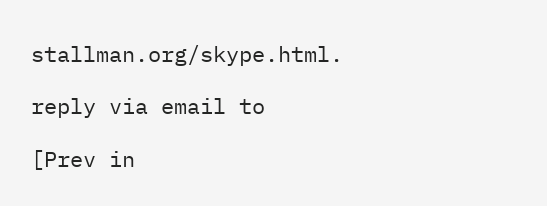stallman.org/skype.html.

reply via email to

[Prev in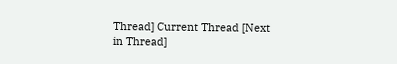Thread] Current Thread [Next in Thread]